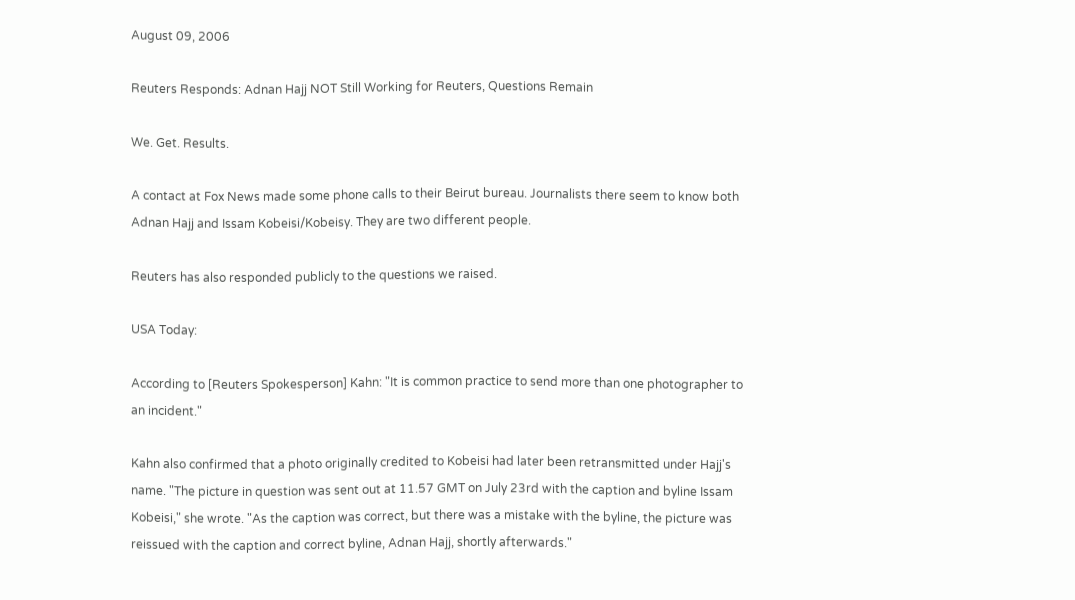August 09, 2006

Reuters Responds: Adnan Hajj NOT Still Working for Reuters, Questions Remain

We. Get. Results.

A contact at Fox News made some phone calls to their Beirut bureau. Journalists there seem to know both Adnan Hajj and Issam Kobeisi/Kobeisy. They are two different people.

Reuters has also responded publicly to the questions we raised.

USA Today:

According to [Reuters Spokesperson] Kahn: "It is common practice to send more than one photographer to an incident."

Kahn also confirmed that a photo originally credited to Kobeisi had later been retransmitted under Hajj's name. "The picture in question was sent out at 11.57 GMT on July 23rd with the caption and byline Issam Kobeisi," she wrote. "As the caption was correct, but there was a mistake with the byline, the picture was reissued with the caption and correct byline, Adnan Hajj, shortly afterwards."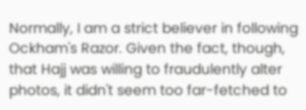Normally, I am a strict believer in following Ockham's Razor. Given the fact, though, that Hajj was willing to fraudulently alter photos, it didn't seem too far-fetched to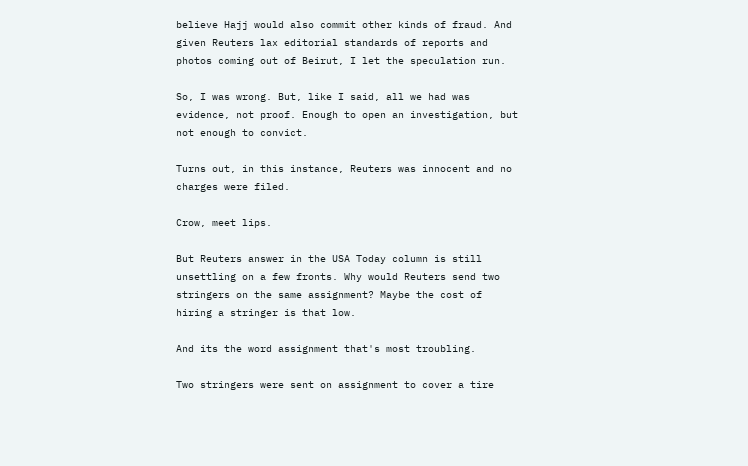believe Hajj would also commit other kinds of fraud. And given Reuters lax editorial standards of reports and photos coming out of Beirut, I let the speculation run.

So, I was wrong. But, like I said, all we had was evidence, not proof. Enough to open an investigation, but not enough to convict.

Turns out, in this instance, Reuters was innocent and no charges were filed.

Crow, meet lips.

But Reuters answer in the USA Today column is still unsettling on a few fronts. Why would Reuters send two stringers on the same assignment? Maybe the cost of hiring a stringer is that low.

And its the word assignment that's most troubling.

Two stringers were sent on assignment to cover a tire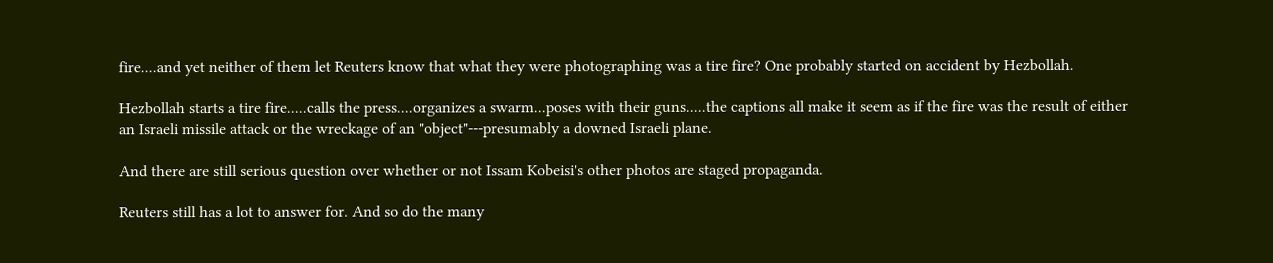fire....and yet neither of them let Reuters know that what they were photographing was a tire fire? One probably started on accident by Hezbollah.

Hezbollah starts a tire fire.....calls the press....organizes a swarm...poses with their guns.....the captions all make it seem as if the fire was the result of either an Israeli missile attack or the wreckage of an "object"---presumably a downed Israeli plane.

And there are still serious question over whether or not Issam Kobeisi's other photos are staged propaganda.

Reuters still has a lot to answer for. And so do the many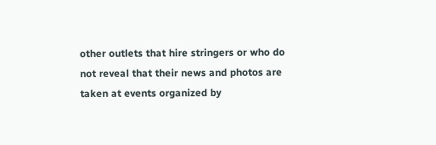other outlets that hire stringers or who do not reveal that their news and photos are taken at events organized by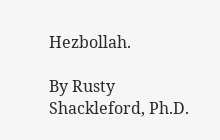Hezbollah.

By Rusty Shackleford, Ph.D.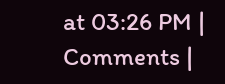at 03:26 PM | Comments |